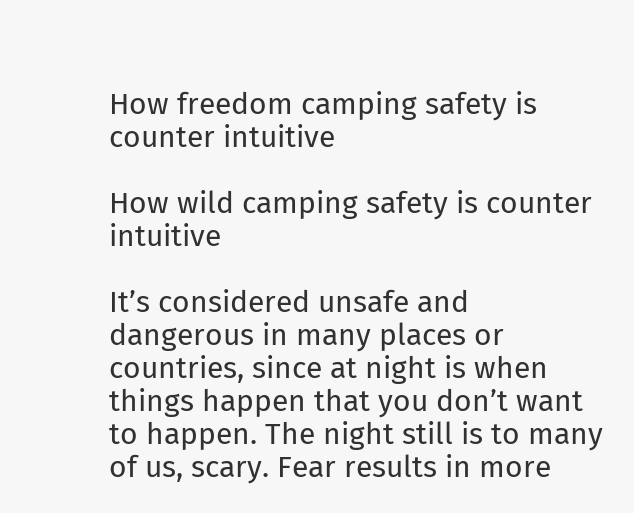How freedom camping safety is counter intuitive

How wild camping safety is counter intuitive

It’s considered unsafe and dangerous in many places or countries, since at night is when things happen that you don’t want to happen. The night still is to many of us, scary. Fear results in more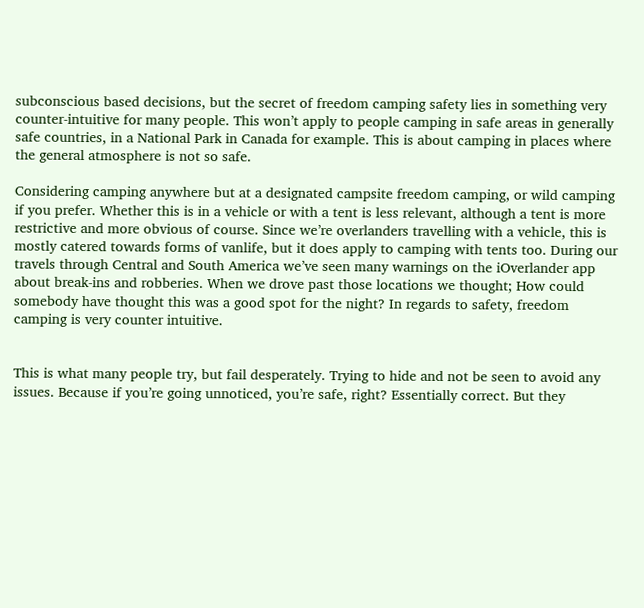subconscious based decisions, but the secret of freedom camping safety lies in something very counter-intuitive for many people. This won’t apply to people camping in safe areas in generally safe countries, in a National Park in Canada for example. This is about camping in places where the general atmosphere is not so safe.

Considering camping anywhere but at a designated campsite freedom camping, or wild camping if you prefer. Whether this is in a vehicle or with a tent is less relevant, although a tent is more restrictive and more obvious of course. Since we’re overlanders travelling with a vehicle, this is mostly catered towards forms of vanlife, but it does apply to camping with tents too. During our travels through Central and South America we’ve seen many warnings on the iOverlander app about break-ins and robberies. When we drove past those locations we thought; How could somebody have thought this was a good spot for the night? In regards to safety, freedom camping is very counter intuitive.


This is what many people try, but fail desperately. Trying to hide and not be seen to avoid any issues. Because if you’re going unnoticed, you’re safe, right? Essentially correct. But they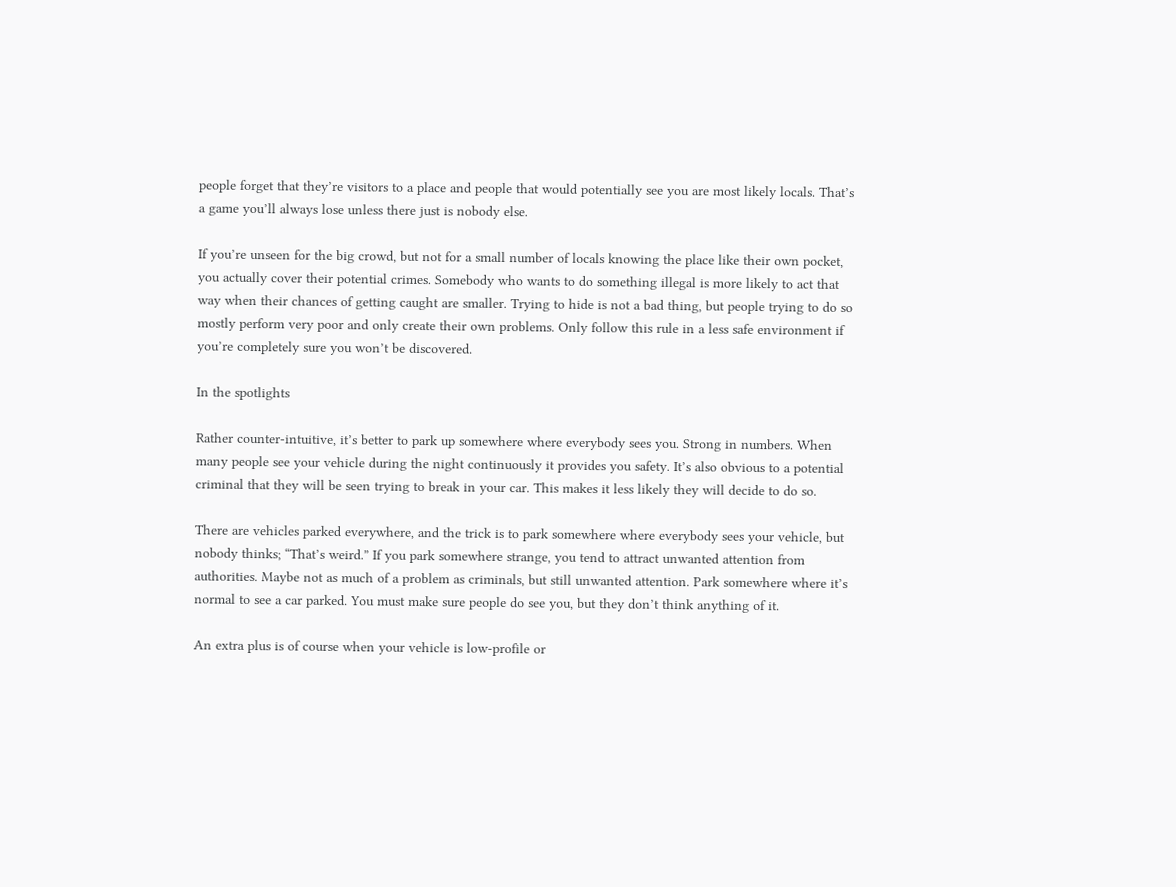people forget that they’re visitors to a place and people that would potentially see you are most likely locals. That’s a game you’ll always lose unless there just is nobody else.

If you’re unseen for the big crowd, but not for a small number of locals knowing the place like their own pocket, you actually cover their potential crimes. Somebody who wants to do something illegal is more likely to act that way when their chances of getting caught are smaller. Trying to hide is not a bad thing, but people trying to do so mostly perform very poor and only create their own problems. Only follow this rule in a less safe environment if you’re completely sure you won’t be discovered.

In the spotlights

Rather counter-intuitive, it’s better to park up somewhere where everybody sees you. Strong in numbers. When many people see your vehicle during the night continuously it provides you safety. It’s also obvious to a potential criminal that they will be seen trying to break in your car. This makes it less likely they will decide to do so.

There are vehicles parked everywhere, and the trick is to park somewhere where everybody sees your vehicle, but nobody thinks; “That’s weird.” If you park somewhere strange, you tend to attract unwanted attention from authorities. Maybe not as much of a problem as criminals, but still unwanted attention. Park somewhere where it’s normal to see a car parked. You must make sure people do see you, but they don’t think anything of it.

An extra plus is of course when your vehicle is low-profile or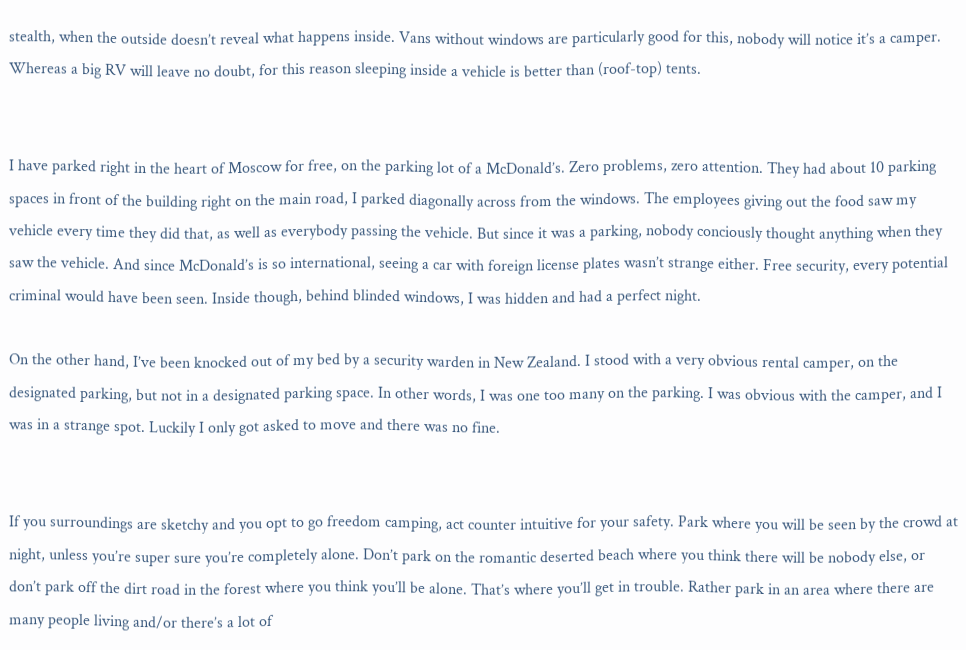stealth, when the outside doesn’t reveal what happens inside. Vans without windows are particularly good for this, nobody will notice it’s a camper. Whereas a big RV will leave no doubt, for this reason sleeping inside a vehicle is better than (roof-top) tents.


I have parked right in the heart of Moscow for free, on the parking lot of a McDonald’s. Zero problems, zero attention. They had about 10 parking spaces in front of the building right on the main road, I parked diagonally across from the windows. The employees giving out the food saw my vehicle every time they did that, as well as everybody passing the vehicle. But since it was a parking, nobody conciously thought anything when they saw the vehicle. And since McDonald’s is so international, seeing a car with foreign license plates wasn’t strange either. Free security, every potential criminal would have been seen. Inside though, behind blinded windows, I was hidden and had a perfect night.

On the other hand, I’ve been knocked out of my bed by a security warden in New Zealand. I stood with a very obvious rental camper, on the designated parking, but not in a designated parking space. In other words, I was one too many on the parking. I was obvious with the camper, and I was in a strange spot. Luckily I only got asked to move and there was no fine.


If you surroundings are sketchy and you opt to go freedom camping, act counter intuitive for your safety. Park where you will be seen by the crowd at night, unless you’re super sure you’re completely alone. Don’t park on the romantic deserted beach where you think there will be nobody else, or don’t park off the dirt road in the forest where you think you’ll be alone. That’s where you’ll get in trouble. Rather park in an area where there are many people living and/or there’s a lot of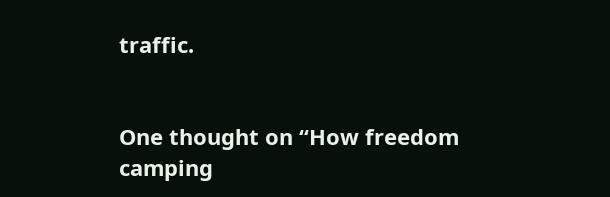traffic.


One thought on “How freedom camping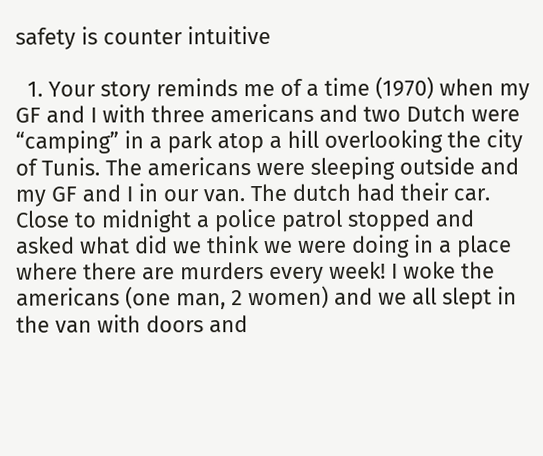safety is counter intuitive

  1. Your story reminds me of a time (1970) when my GF and I with three americans and two Dutch were “camping” in a park atop a hill overlooking the city of Tunis. The americans were sleeping outside and my GF and I in our van. The dutch had their car. Close to midnight a police patrol stopped and asked what did we think we were doing in a place where there are murders every week! I woke the americans (one man, 2 women) and we all slept in the van with doors and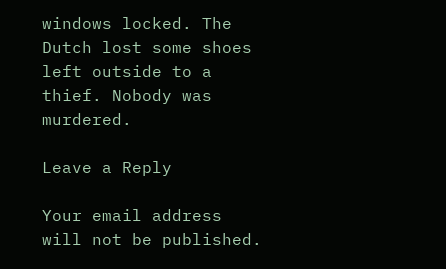windows locked. The Dutch lost some shoes left outside to a thief. Nobody was murdered.

Leave a Reply

Your email address will not be published.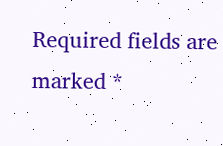Required fields are marked *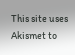This site uses Akismet to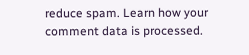reduce spam. Learn how your comment data is processed.